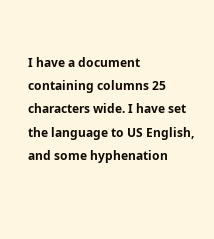I have a document containing columns 25 characters wide. I have set the language to US English, and some hyphenation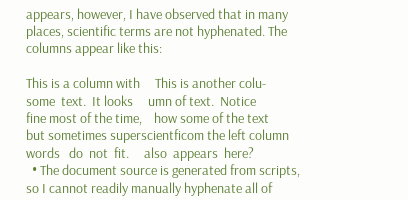appears, however, I have observed that in many places, scientific terms are not hyphenated. The columns appear like this:

This is a column with     This is another colu-
some  text.  It looks     umn of text.  Notice
fine most of the time,    how some of the text
but sometimes superscientficom the left column
words   do  not  fit.     also  appears  here?
  • The document source is generated from scripts, so I cannot readily manually hyphenate all of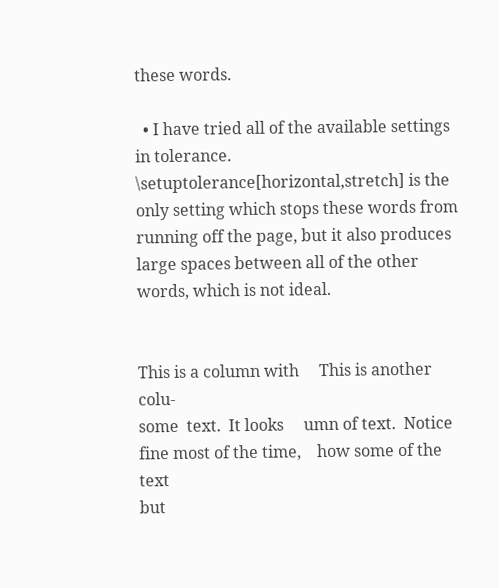these words.

  • I have tried all of the available settings in tolerance. \setuptolerance[horizontal,stretch] is the only setting which stops these words from running off the page, but it also produces large spaces between all of the other words, which is not ideal.


This is a column with     This is another colu-
some  text.  It looks     umn of text.  Notice
fine most of the time,    how some of the text
but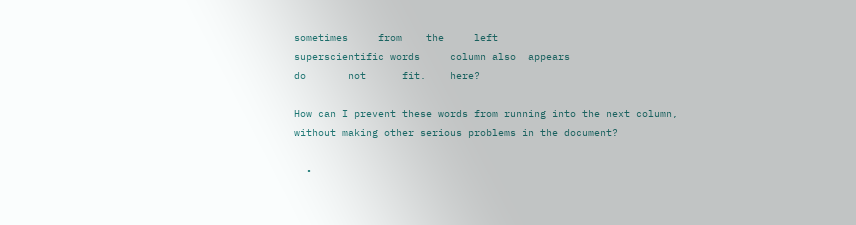sometimes     from    the     left
superscientific words     column also  appears
do       not      fit.    here?

How can I prevent these words from running into the next column, without making other serious problems in the document?

  •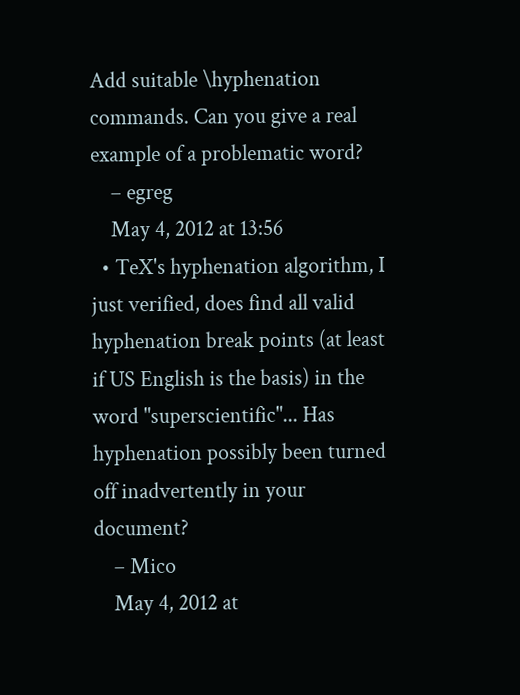Add suitable \hyphenation commands. Can you give a real example of a problematic word?
    – egreg
    May 4, 2012 at 13:56
  • TeX's hyphenation algorithm, I just verified, does find all valid hyphenation break points (at least if US English is the basis) in the word "superscientific"... Has hyphenation possibly been turned off inadvertently in your document?
    – Mico
    May 4, 2012 at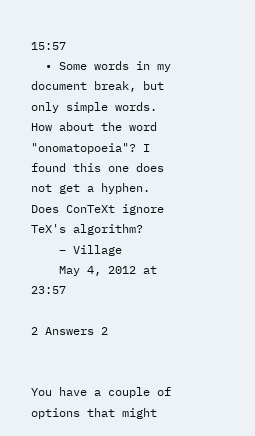15:57
  • Some words in my document break, but only simple words. How about the word "onomatopoeia"? I found this one does not get a hyphen. Does ConTeXt ignore TeX's algorithm?
    – Village
    May 4, 2012 at 23:57

2 Answers 2


You have a couple of options that might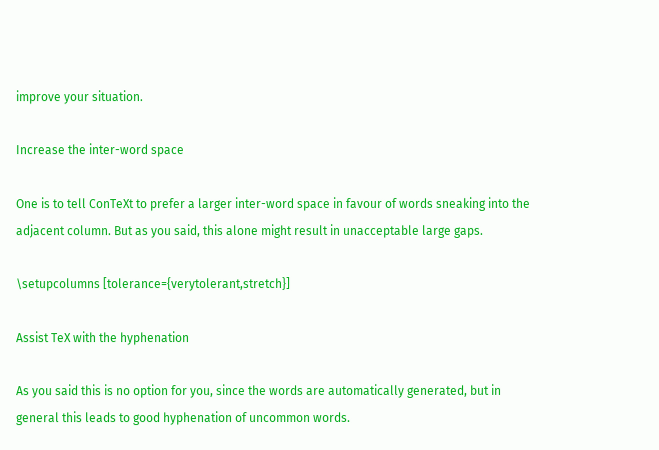improve your situation.

Increase the inter-word space

One is to tell ConTeXt to prefer a larger inter-word space in favour of words sneaking into the adjacent column. But as you said, this alone might result in unacceptable large gaps.

\setupcolumns [tolerance={verytolerant,stretch}]

Assist TeX with the hyphenation

As you said this is no option for you, since the words are automatically generated, but in general this leads to good hyphenation of uncommon words.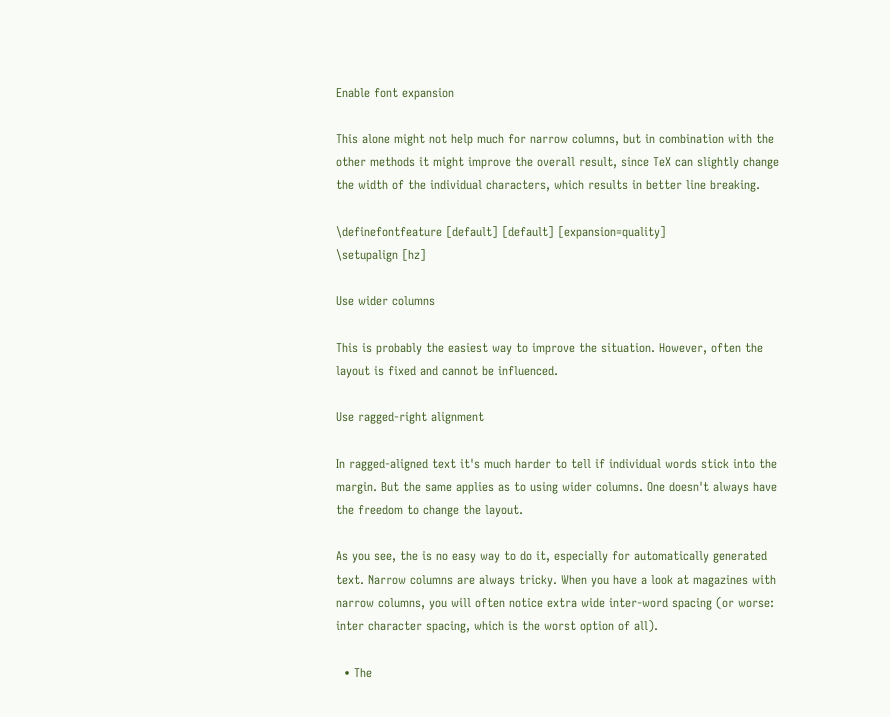Enable font expansion

This alone might not help much for narrow columns, but in combination with the other methods it might improve the overall result, since TeX can slightly change the width of the individual characters, which results in better line breaking.

\definefontfeature [default] [default] [expansion=quality]
\setupalign [hz]

Use wider columns

This is probably the easiest way to improve the situation. However, often the layout is fixed and cannot be influenced.

Use ragged-right alignment

In ragged-aligned text it's much harder to tell if individual words stick into the margin. But the same applies as to using wider columns. One doesn't always have the freedom to change the layout.

As you see, the is no easy way to do it, especially for automatically generated text. Narrow columns are always tricky. When you have a look at magazines with narrow columns, you will often notice extra wide inter-word spacing (or worse: inter character spacing, which is the worst option of all).

  • The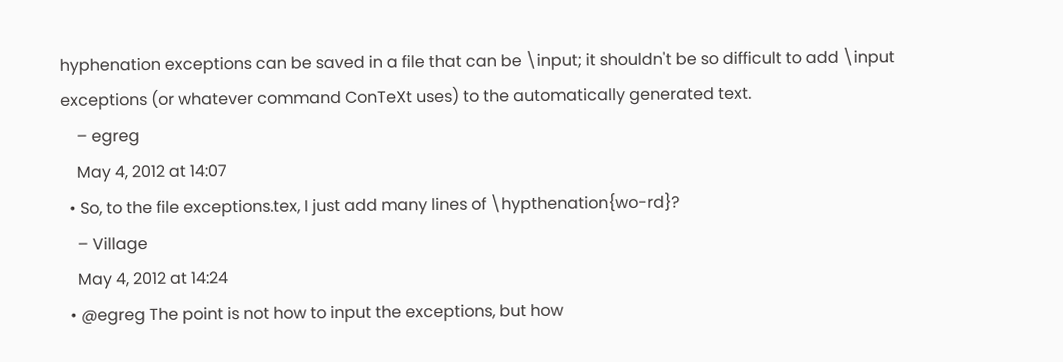hyphenation exceptions can be saved in a file that can be \input; it shouldn't be so difficult to add \input exceptions (or whatever command ConTeXt uses) to the automatically generated text.
    – egreg
    May 4, 2012 at 14:07
  • So, to the file exceptions.tex, I just add many lines of \hypthenation{wo-rd}?
    – Village
    May 4, 2012 at 14:24
  • @egreg The point is not how to input the exceptions, but how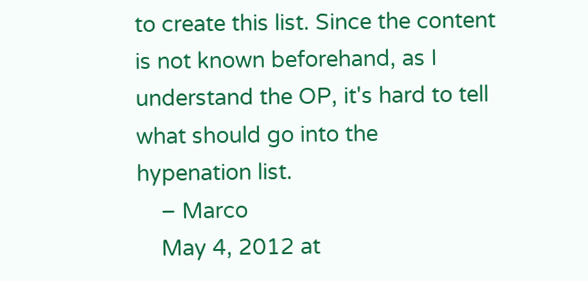to create this list. Since the content is not known beforehand, as I understand the OP, it's hard to tell what should go into the hypenation list.
    – Marco
    May 4, 2012 at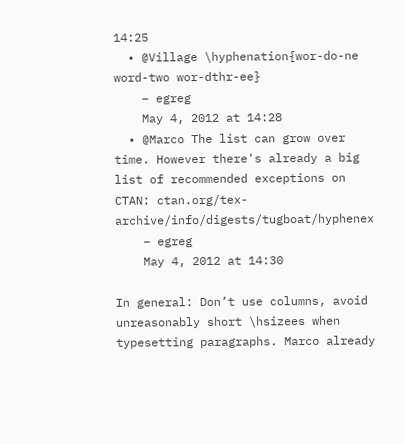14:25
  • @Village \hyphenation{wor-do-ne word-two wor-dthr-ee}
    – egreg
    May 4, 2012 at 14:28
  • @Marco The list can grow over time. However there's already a big list of recommended exceptions on CTAN: ctan.org/tex-archive/info/digests/tugboat/hyphenex
    – egreg
    May 4, 2012 at 14:30

In general: Don’t use columns, avoid unreasonably short \hsizees when typesetting paragraphs. Marco already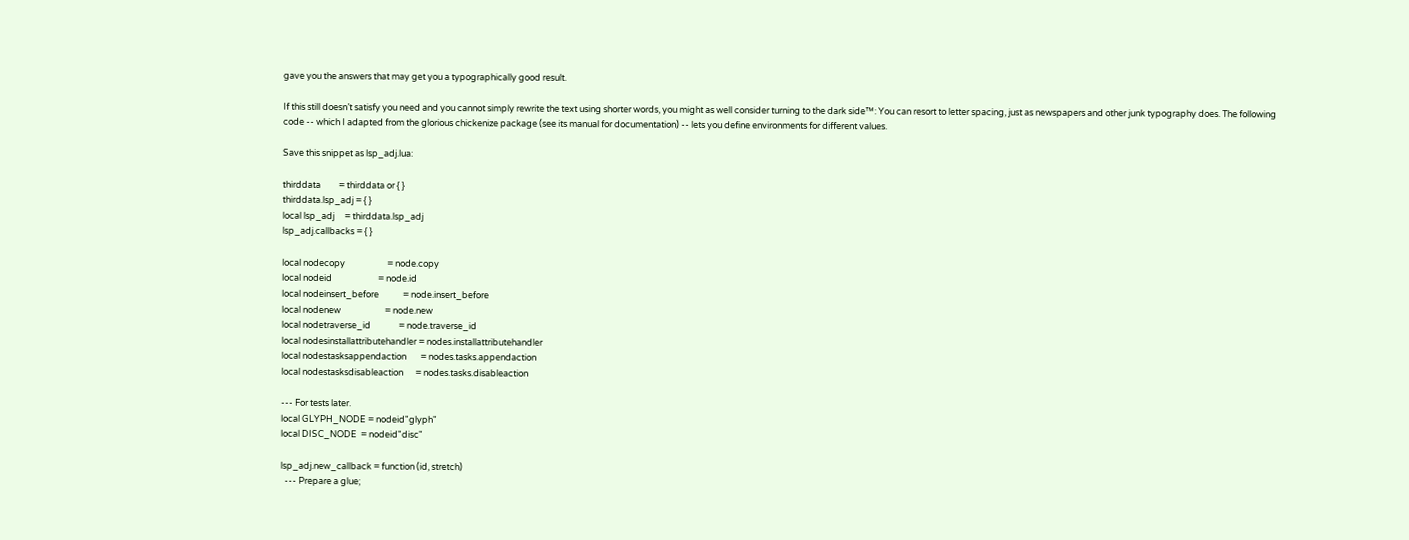gave you the answers that may get you a typographically good result.

If this still doesn’t satisfy you need and you cannot simply rewrite the text using shorter words, you might as well consider turning to the dark side™: You can resort to letter spacing, just as newspapers and other junk typography does. The following code -- which I adapted from the glorious chickenize package (see its manual for documentation) -- lets you define environments for different values.

Save this snippet as lsp_adj.lua:

thirddata         = thirddata or { }
thirddata.lsp_adj = { }
local lsp_adj     = thirddata.lsp_adj
lsp_adj.callbacks = { }

local nodecopy                     = node.copy
local nodeid                       = node.id
local nodeinsert_before            = node.insert_before
local nodenew                      = node.new
local nodetraverse_id              = node.traverse_id
local nodesinstallattributehandler = nodes.installattributehandler
local nodestasksappendaction       = nodes.tasks.appendaction
local nodestasksdisableaction      = nodes.tasks.disableaction

--- For tests later.
local GLYPH_NODE = nodeid"glyph"
local DISC_NODE  = nodeid"disc"

lsp_adj.new_callback = function (id, stretch)
  --- Prepare a glue;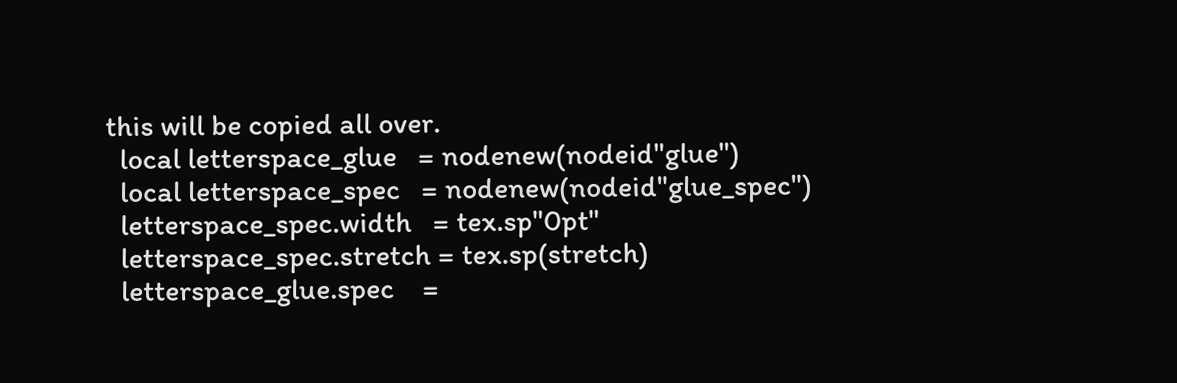this will be copied all over.
  local letterspace_glue   = nodenew(nodeid"glue")
  local letterspace_spec   = nodenew(nodeid"glue_spec")
  letterspace_spec.width   = tex.sp"0pt"
  letterspace_spec.stretch = tex.sp(stretch)
  letterspace_glue.spec    =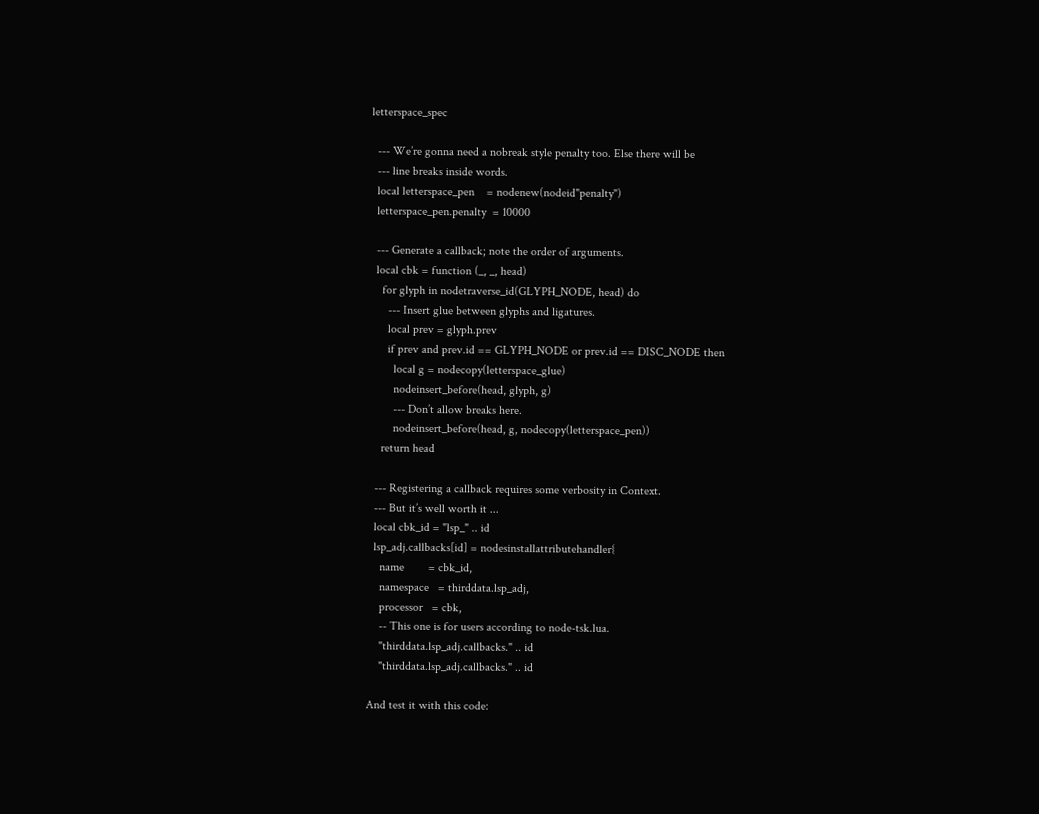letterspace_spec

  --- We’re gonna need a nobreak style penalty too. Else there will be
  --- line breaks inside words.
  local letterspace_pen    = nodenew(nodeid"penalty")
  letterspace_pen.penalty  = 10000

  --- Generate a callback; note the order of arguments.
  local cbk = function (_, _, head)
    for glyph in nodetraverse_id(GLYPH_NODE, head) do
      --- Insert glue between glyphs and ligatures.
      local prev = glyph.prev
      if prev and prev.id == GLYPH_NODE or prev.id == DISC_NODE then
        local g = nodecopy(letterspace_glue)
        nodeinsert_before(head, glyph, g)
        --- Don’t allow breaks here.
        nodeinsert_before(head, g, nodecopy(letterspace_pen))
    return head

  --- Registering a callback requires some verbosity in Context.
  --- But it’s well worth it ...
  local cbk_id = "lsp_" .. id
  lsp_adj.callbacks[id] = nodesinstallattributehandler{
    name        = cbk_id,
    namespace   = thirddata.lsp_adj,
    processor   = cbk,
    -- This one is for users according to node-tsk.lua.
    "thirddata.lsp_adj.callbacks." .. id
    "thirddata.lsp_adj.callbacks." .. id

And test it with this code: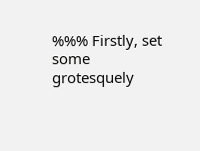%%% Firstly, set some grotesquely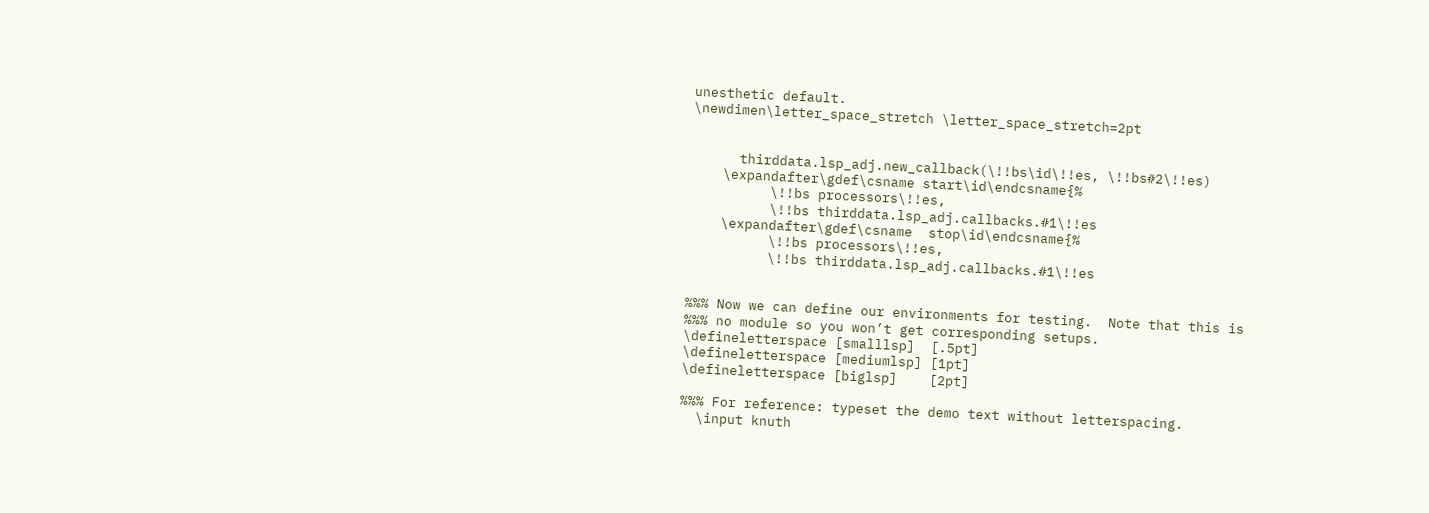unesthetic default.
\newdimen\letter_space_stretch \letter_space_stretch=2pt


      thirddata.lsp_adj.new_callback(\!!bs\id\!!es, \!!bs#2\!!es)
    \expandafter\gdef\csname start\id\endcsname{%
          \!!bs processors\!!es,
          \!!bs thirddata.lsp_adj.callbacks.#1\!!es
    \expandafter\gdef\csname  stop\id\endcsname{%
          \!!bs processors\!!es,
          \!!bs thirddata.lsp_adj.callbacks.#1\!!es


%%% Now we can define our environments for testing.  Note that this is
%%% no module so you won’t get corresponding setups.
\defineletterspace [smalllsp]  [.5pt]
\defineletterspace [mediumlsp] [1pt]
\defineletterspace [biglsp]    [2pt]

%%% For reference: typeset the demo text without letterspacing.
  \input knuth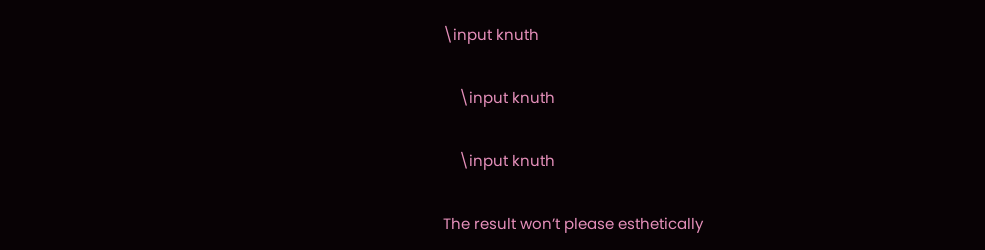\input knuth


    \input knuth


    \input knuth


The result won’t please esthetically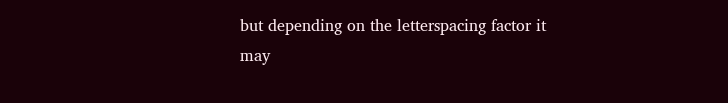but depending on the letterspacing factor it may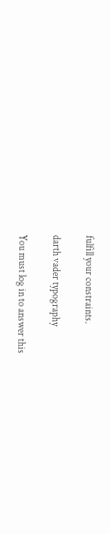fulfill your constraints.

darth vader typography

You must log in to answer this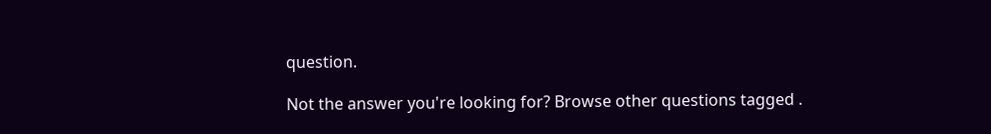question.

Not the answer you're looking for? Browse other questions tagged .